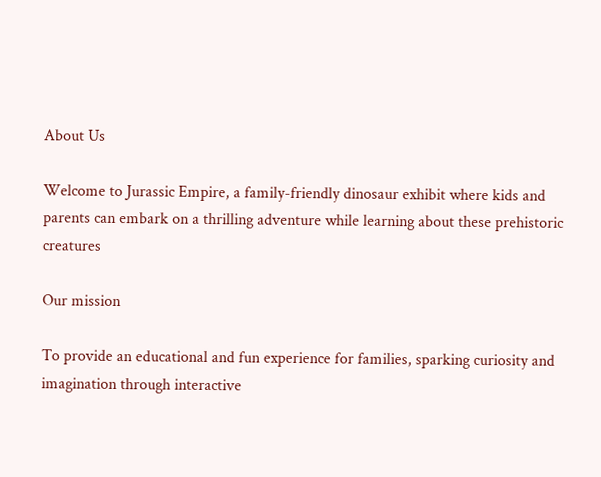About Us

Welcome to Jurassic Empire, a family-friendly dinosaur exhibit where kids and parents can embark on a thrilling adventure while learning about these prehistoric creatures

Our mission

To provide an educational and fun experience for families, sparking curiosity and imagination through interactive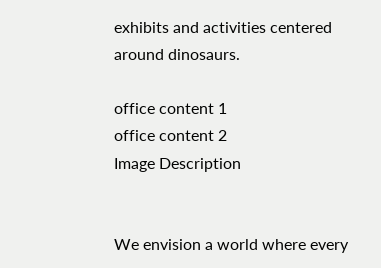exhibits and activities centered around dinosaurs.

office content 1
office content 2
Image Description


We envision a world where every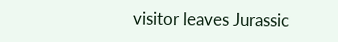visitor leaves Jurassic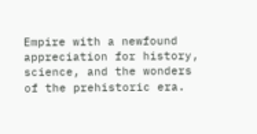Empire with a newfound appreciation for history, science, and the wonders of the prehistoric era.